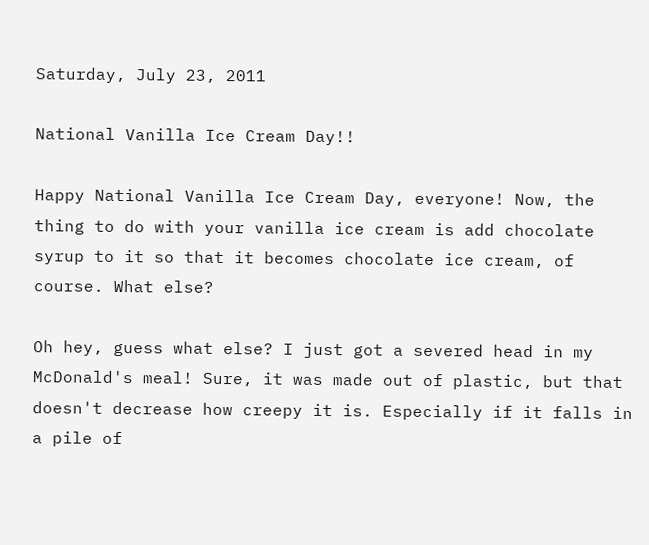Saturday, July 23, 2011

National Vanilla Ice Cream Day!!

Happy National Vanilla Ice Cream Day, everyone! Now, the thing to do with your vanilla ice cream is add chocolate syrup to it so that it becomes chocolate ice cream, of course. What else?

Oh hey, guess what else? I just got a severed head in my McDonald's meal! Sure, it was made out of plastic, but that doesn't decrease how creepy it is. Especially if it falls in a pile of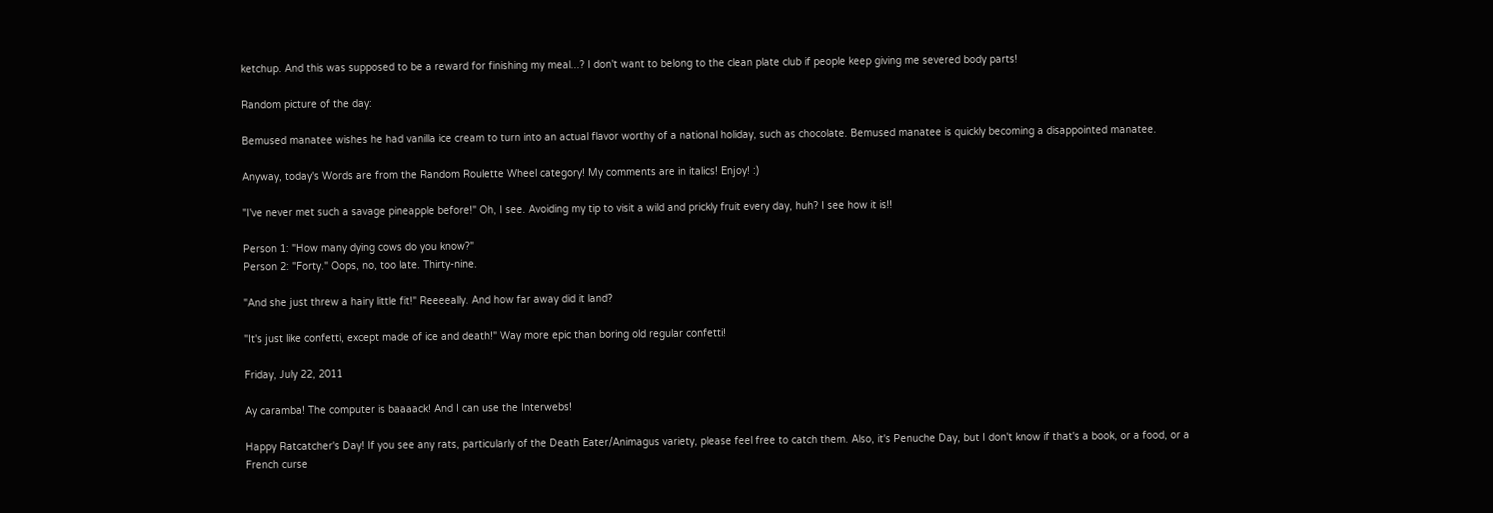ketchup. And this was supposed to be a reward for finishing my meal...? I don't want to belong to the clean plate club if people keep giving me severed body parts!

Random picture of the day:

Bemused manatee wishes he had vanilla ice cream to turn into an actual flavor worthy of a national holiday, such as chocolate. Bemused manatee is quickly becoming a disappointed manatee.

Anyway, today's Words are from the Random Roulette Wheel category! My comments are in italics! Enjoy! :)

"I've never met such a savage pineapple before!" Oh, I see. Avoiding my tip to visit a wild and prickly fruit every day, huh? I see how it is!!

Person 1: "How many dying cows do you know?"
Person 2: "Forty." Oops, no, too late. Thirty-nine.

"And she just threw a hairy little fit!" Reeeeally. And how far away did it land?

"It's just like confetti, except made of ice and death!" Way more epic than boring old regular confetti!

Friday, July 22, 2011

Ay caramba! The computer is baaaack! And I can use the Interwebs!

Happy Ratcatcher's Day! If you see any rats, particularly of the Death Eater/Animagus variety, please feel free to catch them. Also, it's Penuche Day, but I don't know if that's a book, or a food, or a French curse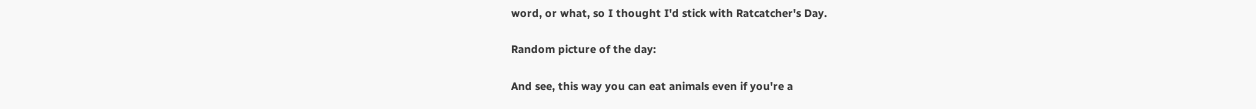word, or what, so I thought I'd stick with Ratcatcher's Day.

Random picture of the day:

And see, this way you can eat animals even if you're a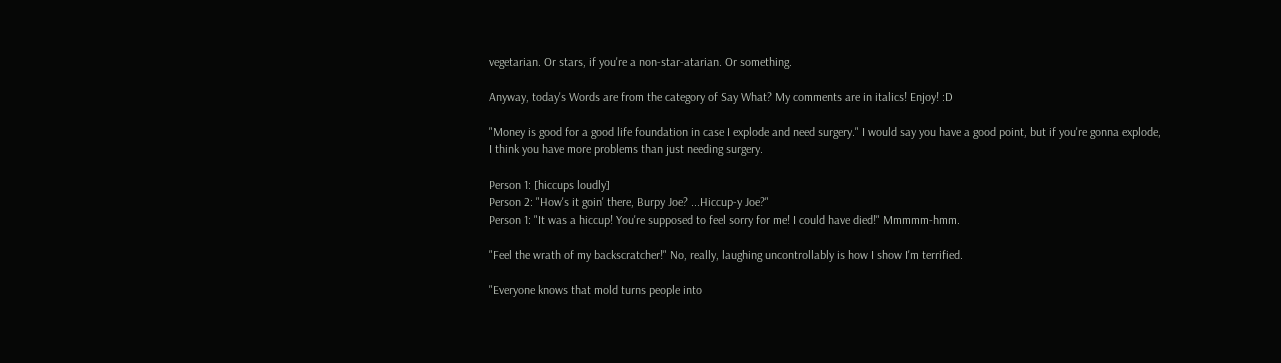vegetarian. Or stars, if you're a non-star-atarian. Or something.

Anyway, today's Words are from the category of Say What? My comments are in italics! Enjoy! :D

"Money is good for a good life foundation in case I explode and need surgery." I would say you have a good point, but if you're gonna explode, I think you have more problems than just needing surgery.

Person 1: [hiccups loudly]
Person 2: "How's it goin' there, Burpy Joe? ...Hiccup-y Joe?"
Person 1: "It was a hiccup! You're supposed to feel sorry for me! I could have died!" Mmmmm-hmm.

"Feel the wrath of my backscratcher!" No, really, laughing uncontrollably is how I show I'm terrified.

"Everyone knows that mold turns people into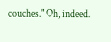couches." Oh, indeed.